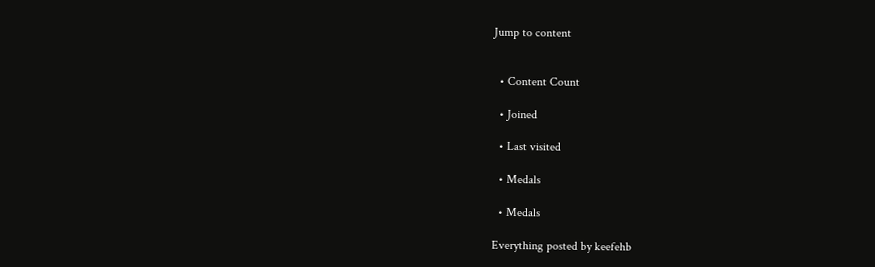Jump to content


  • Content Count

  • Joined

  • Last visited

  • Medals

  • Medals

Everything posted by keefehb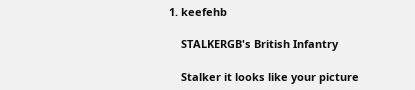1. keefehb

    STALKERGB's British Infantry

    Stalker it looks like your picture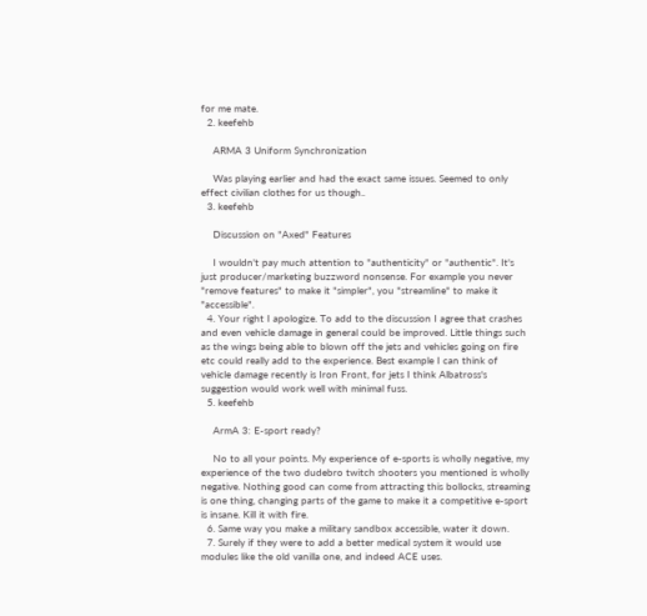for me mate.
  2. keefehb

    ARMA 3 Uniform Synchronization

    Was playing earlier and had the exact same issues. Seemed to only effect civilian clothes for us though..
  3. keefehb

    Discussion on "Axed" Features

    I wouldn't pay much attention to "authenticity" or "authentic". It's just producer/marketing buzzword nonsense. For example you never "remove features" to make it "simpler", you "streamline" to make it "accessible".
  4. Your right I apologize. To add to the discussion I agree that crashes and even vehicle damage in general could be improved. Little things such as the wings being able to blown off the jets and vehicles going on fire etc could really add to the experience. Best example I can think of vehicle damage recently is Iron Front, for jets I think Albatross's suggestion would work well with minimal fuss.
  5. keefehb

    ArmA 3: E-sport ready?

    No to all your points. My experience of e-sports is wholly negative, my experience of the two dudebro twitch shooters you mentioned is wholly negative. Nothing good can come from attracting this bollocks, streaming is one thing, changing parts of the game to make it a competitive e-sport is insane. Kill it with fire.
  6. Same way you make a military sandbox accessible, water it down.
  7. Surely if they were to add a better medical system it would use modules like the old vanilla one, and indeed ACE uses.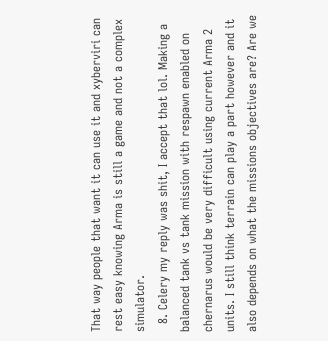That way people that want it can use it and xyberviri can rest easy knowing Arma is still a game and not a complex simulator.
  8. Celery my reply was shit, I accept that lol. Making a balanced tank vs tank mission with respawn enabled on chernarus would be very difficult using current Arma 2 units. I still think terrain can play a part however and it also depends on what the missions objectives are? Are we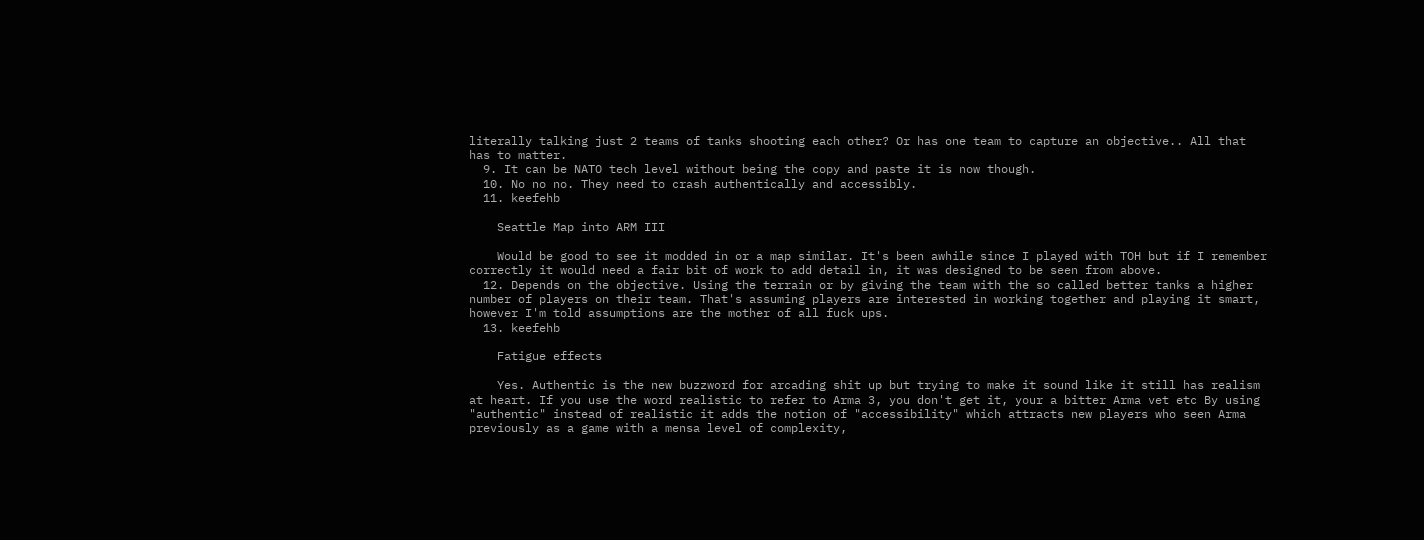literally talking just 2 teams of tanks shooting each other? Or has one team to capture an objective.. All that has to matter.
  9. It can be NATO tech level without being the copy and paste it is now though.
  10. No no no. They need to crash authentically and accessibly.
  11. keefehb

    Seattle Map into ARM III

    Would be good to see it modded in or a map similar. It's been awhile since I played with TOH but if I remember correctly it would need a fair bit of work to add detail in, it was designed to be seen from above.
  12. Depends on the objective. Using the terrain or by giving the team with the so called better tanks a higher number of players on their team. That's assuming players are interested in working together and playing it smart, however I'm told assumptions are the mother of all fuck ups.
  13. keefehb

    Fatigue effects

    Yes. Authentic is the new buzzword for arcading shit up but trying to make it sound like it still has realism at heart. If you use the word realistic to refer to Arma 3, you don't get it, your a bitter Arma vet etc By using "authentic" instead of realistic it adds the notion of "accessibility" which attracts new players who seen Arma previously as a game with a mensa level of complexity,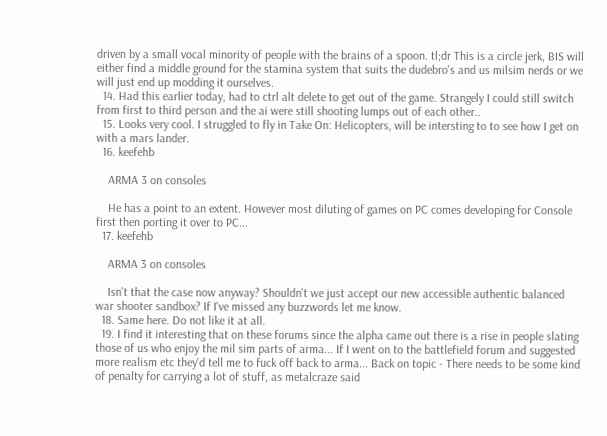driven by a small vocal minority of people with the brains of a spoon. tl;dr This is a circle jerk, BIS will either find a middle ground for the stamina system that suits the dudebro's and us milsim nerds or we will just end up modding it ourselves.
  14. Had this earlier today, had to ctrl alt delete to get out of the game. Strangely I could still switch from first to third person and the ai were still shooting lumps out of each other..
  15. Looks very cool. I struggled to fly in Take On: Helicopters, will be intersting to to see how I get on with a mars lander.
  16. keefehb

    ARMA 3 on consoles

    He has a point to an extent. However most diluting of games on PC comes developing for Console first then porting it over to PC...
  17. keefehb

    ARMA 3 on consoles

    Isn't that the case now anyway? Shouldn't we just accept our new accessible authentic balanced war shooter sandbox? If I've missed any buzzwords let me know.
  18. Same here. Do not like it at all.
  19. I find it interesting that on these forums since the alpha came out there is a rise in people slating those of us who enjoy the mil sim parts of arma... If I went on to the battlefield forum and suggested more realism etc they'd tell me to fuck off back to arma... Back on topic - There needs to be some kind of penalty for carrying a lot of stuff, as metalcraze said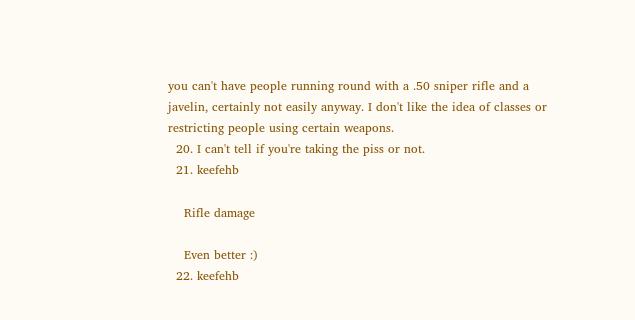you can't have people running round with a .50 sniper rifle and a javelin, certainly not easily anyway. I don't like the idea of classes or restricting people using certain weapons.
  20. I can't tell if you're taking the piss or not.
  21. keefehb

    Rifle damage

    Even better :)
  22. keefehb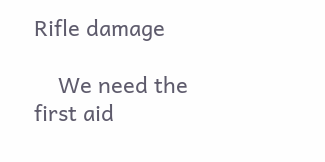Rifle damage

    We need the first aid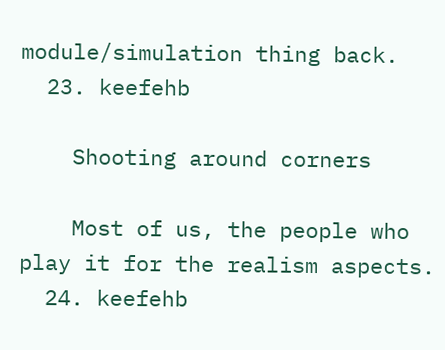module/simulation thing back.
  23. keefehb

    Shooting around corners

    Most of us, the people who play it for the realism aspects.
  24. keefehb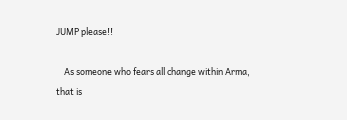JUMP please!!

    As someone who fears all change within Arma, that is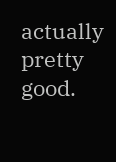actually pretty good.